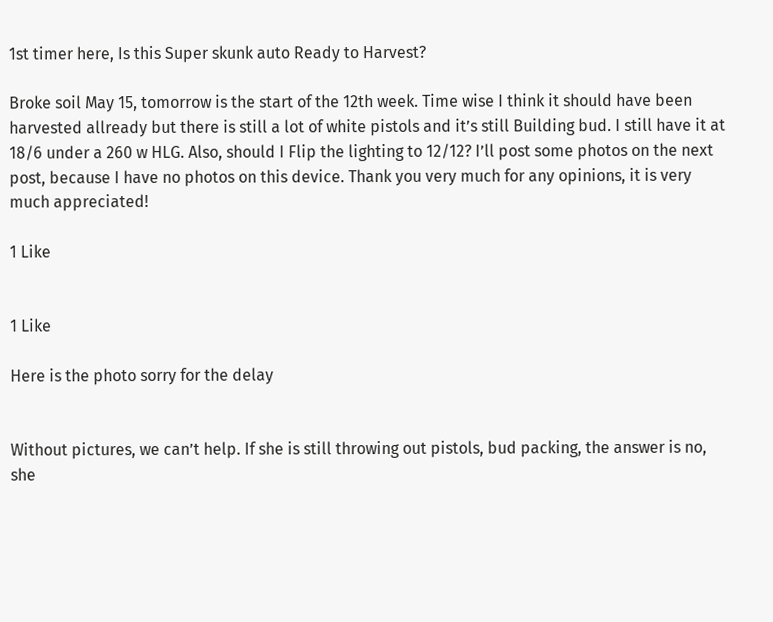1st timer here, Is this Super skunk auto Ready to Harvest?

Broke soil May 15, tomorrow is the start of the 12th week. Time wise I think it should have been harvested allready but there is still a lot of white pistols and it’s still Building bud. I still have it at 18/6 under a 260 w HLG. Also, should I Flip the lighting to 12/12? I’ll post some photos on the next post, because I have no photos on this device. Thank you very much for any opinions, it is very much appreciated!

1 Like


1 Like

Here is the photo sorry for the delay


Without pictures, we can’t help. If she is still throwing out pistols, bud packing, the answer is no, she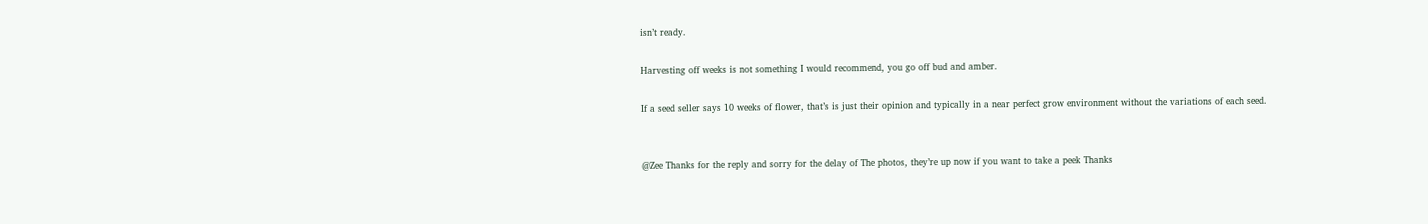isn’t ready.

Harvesting off weeks is not something I would recommend, you go off bud and amber.

If a seed seller says 10 weeks of flower, that’s is just their opinion and typically in a near perfect grow environment without the variations of each seed.


@Zee Thanks for the reply and sorry for the delay of The photos, they’re up now if you want to take a peek Thanks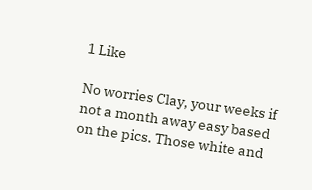1 Like

No worries Clay, your weeks if not a month away easy based on the pics. Those white and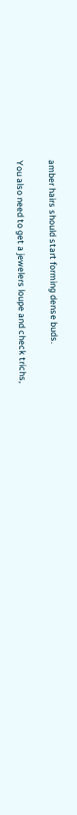amber hairs should start forming dense buds.

You also need to get a jewelers loupe and check trichs,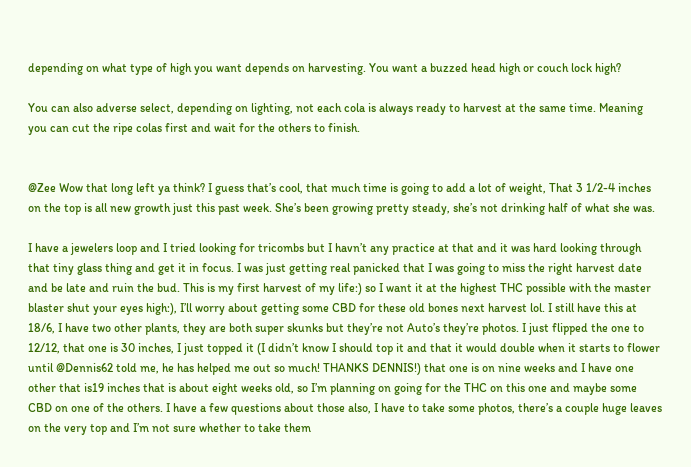depending on what type of high you want depends on harvesting. You want a buzzed head high or couch lock high?

You can also adverse select, depending on lighting, not each cola is always ready to harvest at the same time. Meaning you can cut the ripe colas first and wait for the others to finish.


@Zee Wow that long left ya think? I guess that’s cool, that much time is going to add a lot of weight, That 3 1/2-4 inches on the top is all new growth just this past week. She’s been growing pretty steady, she’s not drinking half of what she was.

I have a jewelers loop and I tried looking for tricombs but I havn’t any practice at that and it was hard looking through that tiny glass thing and get it in focus. I was just getting real panicked that I was going to miss the right harvest date and be late and ruin the bud. This is my first harvest of my life:) so I want it at the highest THC possible with the master blaster shut your eyes high:), I’ll worry about getting some CBD for these old bones next harvest lol. I still have this at 18/6, I have two other plants, they are both super skunks but they’re not Auto’s they’re photos. I just flipped the one to 12/12, that one is 30 inches, I just topped it (I didn’t know I should top it and that it would double when it starts to flower until @Dennis62 told me, he has helped me out so much! THANKS DENNIS!) that one is on nine weeks and I have one other that is19 inches that is about eight weeks old, so I’m planning on going for the THC on this one and maybe some CBD on one of the others. I have a few questions about those also, I have to take some photos, there’s a couple huge leaves on the very top and I’m not sure whether to take them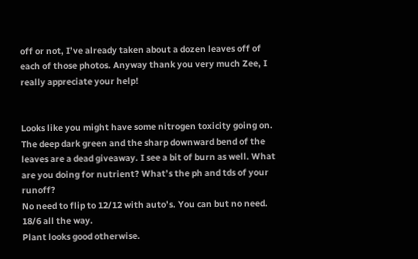off or not, I’ve already taken about a dozen leaves off of each of those photos. Anyway thank you very much Zee, I really appreciate your help!


Looks like you might have some nitrogen toxicity going on. The deep dark green and the sharp downward bend of the leaves are a dead giveaway. I see a bit of burn as well. What are you doing for nutrient? What’s the ph and tds of your runoff?
No need to flip to 12/12 with auto’s. You can but no need. 18/6 all the way.
Plant looks good otherwise.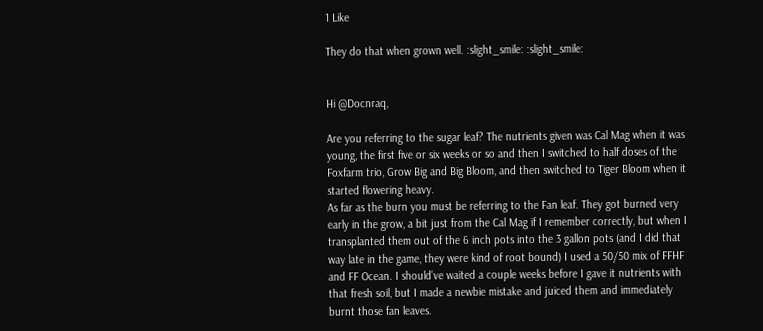1 Like

They do that when grown well. :slight_smile: :slight_smile:


Hi @Docnraq,

Are you referring to the sugar leaf? The nutrients given was Cal Mag when it was young, the first five or six weeks or so and then I switched to half doses of the Foxfarm trio, Grow Big and Big Bloom, and then switched to Tiger Bloom when it started flowering heavy.
As far as the burn you must be referring to the Fan leaf. They got burned very early in the grow, a bit just from the Cal Mag if I remember correctly, but when I transplanted them out of the 6 inch pots into the 3 gallon pots (and I did that way late in the game, they were kind of root bound) I used a 50/50 mix of FFHF and FF Ocean. I should’ve waited a couple weeks before I gave it nutrients with that fresh soil, but I made a newbie mistake and juiced them and immediately burnt those fan leaves.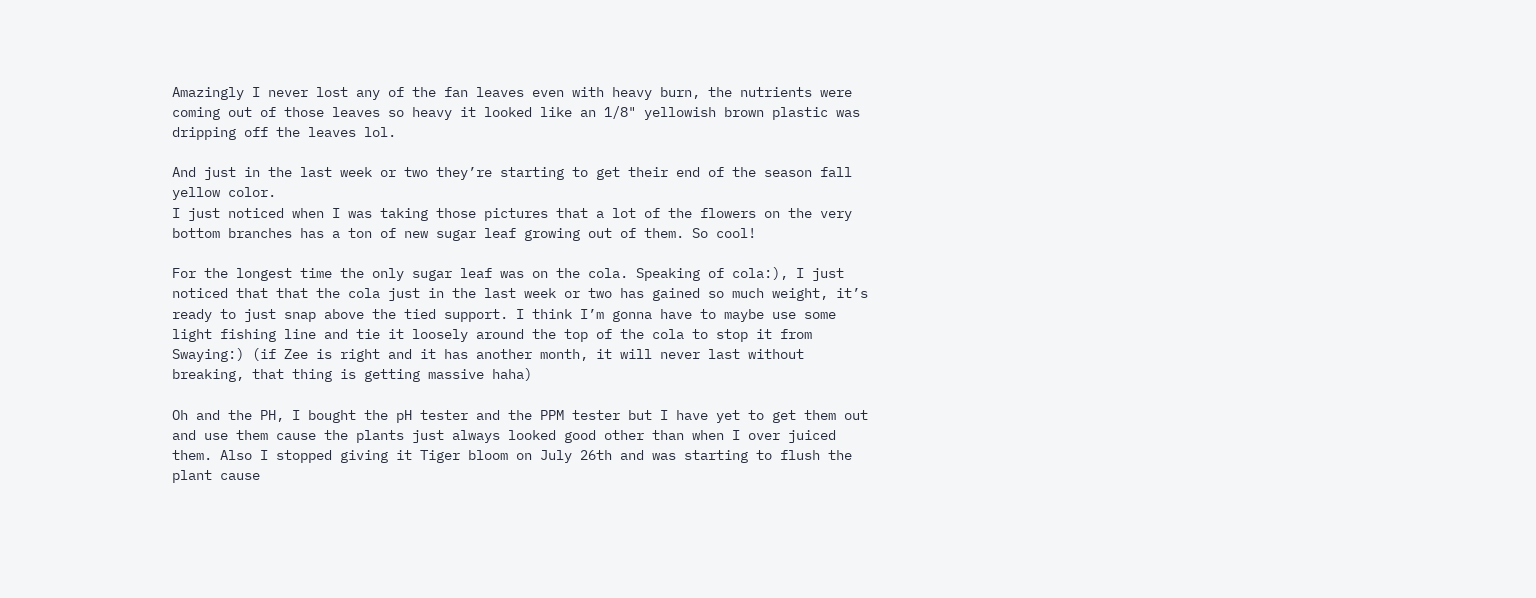Amazingly I never lost any of the fan leaves even with heavy burn, the nutrients were coming out of those leaves so heavy it looked like an 1/8" yellowish brown plastic was dripping off the leaves lol.

And just in the last week or two they’re starting to get their end of the season fall yellow color.
I just noticed when I was taking those pictures that a lot of the flowers on the very bottom branches has a ton of new sugar leaf growing out of them. So cool!

For the longest time the only sugar leaf was on the cola. Speaking of cola:), I just noticed that that the cola just in the last week or two has gained so much weight, it’s ready to just snap above the tied support. I think I’m gonna have to maybe use some light fishing line and tie it loosely around the top of the cola to stop it from Swaying:) (if Zee is right and it has another month, it will never last without breaking, that thing is getting massive haha)

Oh and the PH, I bought the pH tester and the PPM tester but I have yet to get them out and use them cause the plants just always looked good other than when I over juiced them. Also I stopped giving it Tiger bloom on July 26th and was starting to flush the plant cause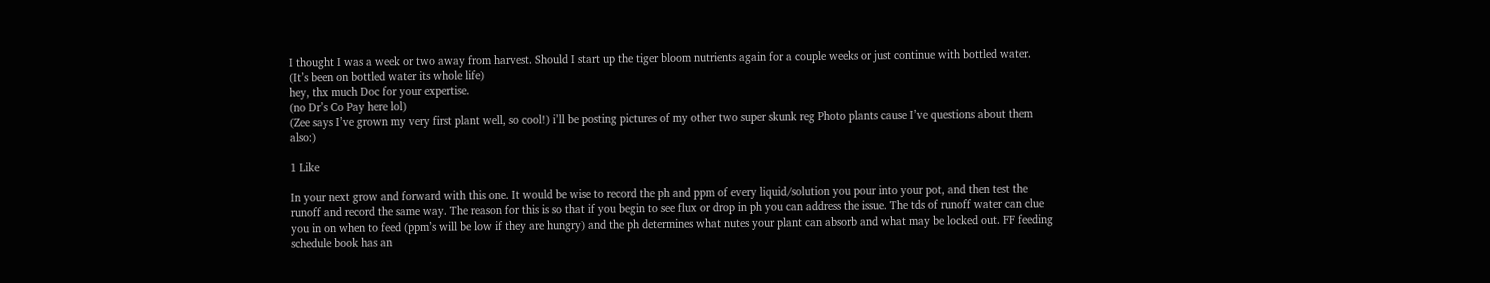I thought I was a week or two away from harvest. Should I start up the tiger bloom nutrients again for a couple weeks or just continue with bottled water. (It’s been on bottled water its whole life)
hey, thx much Doc for your expertise.
(no Dr’s Co Pay here lol)
(Zee says I’ve grown my very first plant well, so cool!) i’ll be posting pictures of my other two super skunk reg Photo plants cause I’ve questions about them also:)

1 Like

In your next grow and forward with this one. It would be wise to record the ph and ppm of every liquid/solution you pour into your pot, and then test the runoff and record the same way. The reason for this is so that if you begin to see flux or drop in ph you can address the issue. The tds of runoff water can clue you in on when to feed (ppm’s will be low if they are hungry) and the ph determines what nutes your plant can absorb and what may be locked out. FF feeding schedule book has an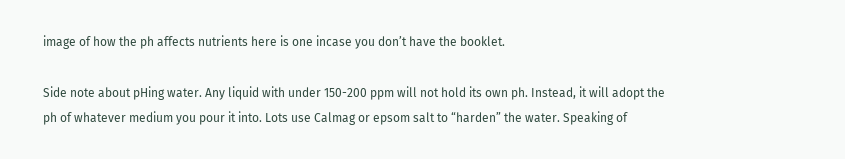image of how the ph affects nutrients here is one incase you don’t have the booklet.

Side note about pHing water. Any liquid with under 150-200 ppm will not hold its own ph. Instead, it will adopt the ph of whatever medium you pour it into. Lots use Calmag or epsom salt to “harden” the water. Speaking of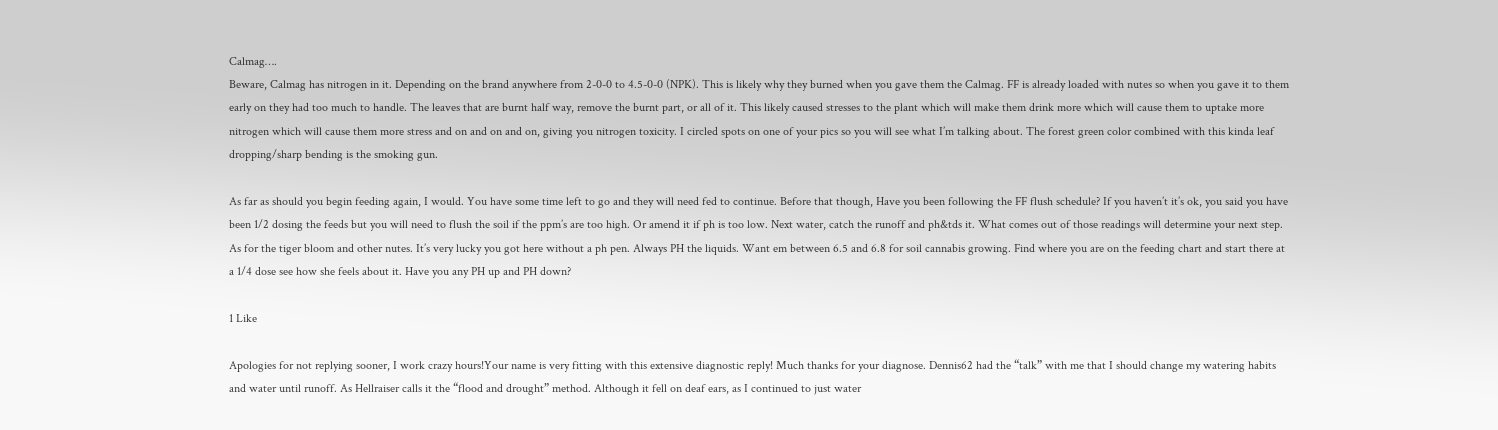Calmag….
Beware, Calmag has nitrogen in it. Depending on the brand anywhere from 2-0-0 to 4.5-0-0 (NPK). This is likely why they burned when you gave them the Calmag. FF is already loaded with nutes so when you gave it to them early on they had too much to handle. The leaves that are burnt half way, remove the burnt part, or all of it. This likely caused stresses to the plant which will make them drink more which will cause them to uptake more nitrogen which will cause them more stress and on and on and on, giving you nitrogen toxicity. I circled spots on one of your pics so you will see what I’m talking about. The forest green color combined with this kinda leaf dropping/sharp bending is the smoking gun.

As far as should you begin feeding again, I would. You have some time left to go and they will need fed to continue. Before that though, Have you been following the FF flush schedule? If you haven’t it’s ok, you said you have been 1/2 dosing the feeds but you will need to flush the soil if the ppm’s are too high. Or amend it if ph is too low. Next water, catch the runoff and ph&tds it. What comes out of those readings will determine your next step.
As for the tiger bloom and other nutes. It’s very lucky you got here without a ph pen. Always PH the liquids. Want em between 6.5 and 6.8 for soil cannabis growing. Find where you are on the feeding chart and start there at a 1/4 dose see how she feels about it. Have you any PH up and PH down?

1 Like

Apologies for not replying sooner, I work crazy hours!Your name is very fitting with this extensive diagnostic reply! Much thanks for your diagnose. Dennis62 had the “talk” with me that I should change my watering habits and water until runoff. As Hellraiser calls it the “flood and drought” method. Although it fell on deaf ears, as I continued to just water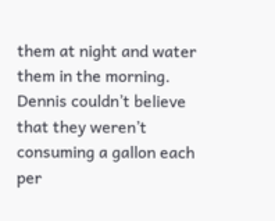them at night and water them in the morning. Dennis couldn’t believe that they weren’t consuming a gallon each per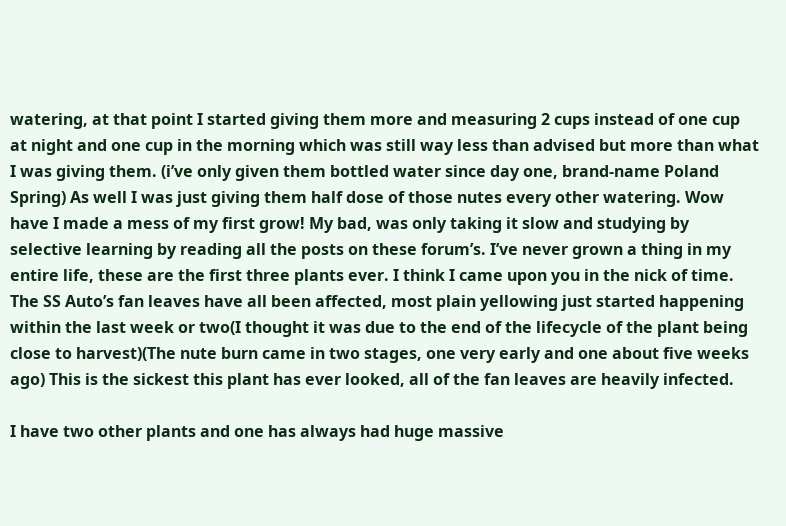watering, at that point I started giving them more and measuring 2 cups instead of one cup at night and one cup in the morning which was still way less than advised but more than what I was giving them. (i’ve only given them bottled water since day one, brand-name Poland Spring) As well I was just giving them half dose of those nutes every other watering. Wow have I made a mess of my first grow! My bad, was only taking it slow and studying by selective learning by reading all the posts on these forum’s. I’ve never grown a thing in my entire life, these are the first three plants ever. I think I came upon you in the nick of time. The SS Auto’s fan leaves have all been affected, most plain yellowing just started happening within the last week or two(I thought it was due to the end of the lifecycle of the plant being close to harvest)(The nute burn came in two stages, one very early and one about five weeks ago) This is the sickest this plant has ever looked, all of the fan leaves are heavily infected.

I have two other plants and one has always had huge massive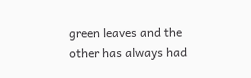green leaves and the other has always had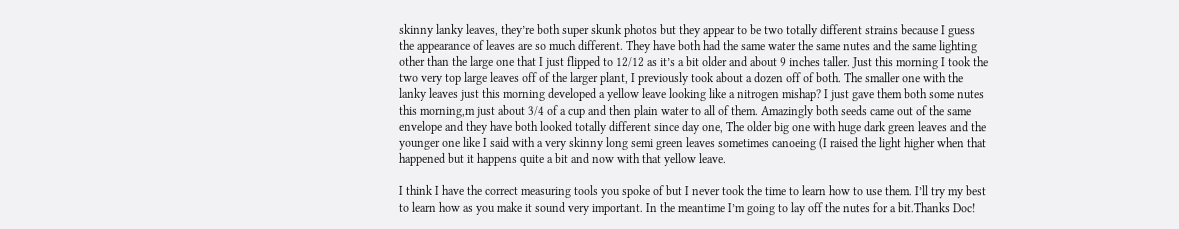skinny lanky leaves, they’re both super skunk photos but they appear to be two totally different strains because I guess the appearance of leaves are so much different. They have both had the same water the same nutes and the same lighting other than the large one that I just flipped to 12/12 as it’s a bit older and about 9 inches taller. Just this morning I took the two very top large leaves off of the larger plant, I previously took about a dozen off of both. The smaller one with the lanky leaves just this morning developed a yellow leave looking like a nitrogen mishap? I just gave them both some nutes this morning,m just about 3/4 of a cup and then plain water to all of them. Amazingly both seeds came out of the same envelope and they have both looked totally different since day one, The older big one with huge dark green leaves and the younger one like I said with a very skinny long semi green leaves sometimes canoeing (I raised the light higher when that happened but it happens quite a bit and now with that yellow leave.

I think I have the correct measuring tools you spoke of but I never took the time to learn how to use them. I’ll try my best to learn how as you make it sound very important. In the meantime I’m going to lay off the nutes for a bit.Thanks Doc!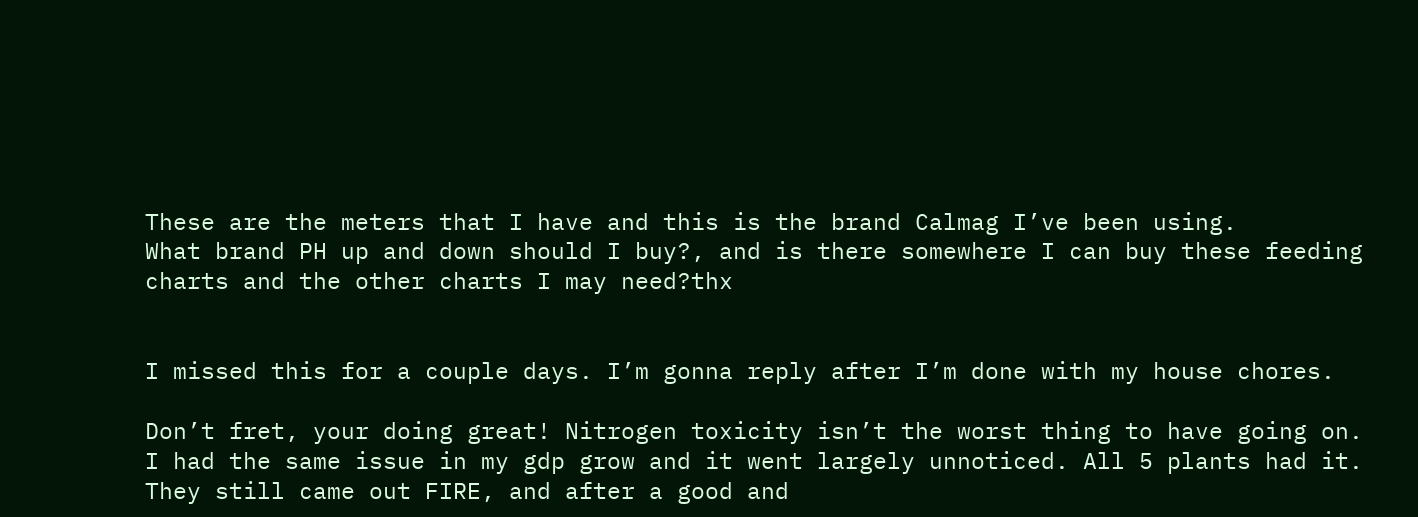These are the meters that I have and this is the brand Calmag I’ve been using.
What brand PH up and down should I buy?, and is there somewhere I can buy these feeding charts and the other charts I may need?thx


I missed this for a couple days. I’m gonna reply after I’m done with my house chores.

Don’t fret, your doing great! Nitrogen toxicity isn’t the worst thing to have going on. I had the same issue in my gdp grow and it went largely unnoticed. All 5 plants had it. They still came out FIRE, and after a good and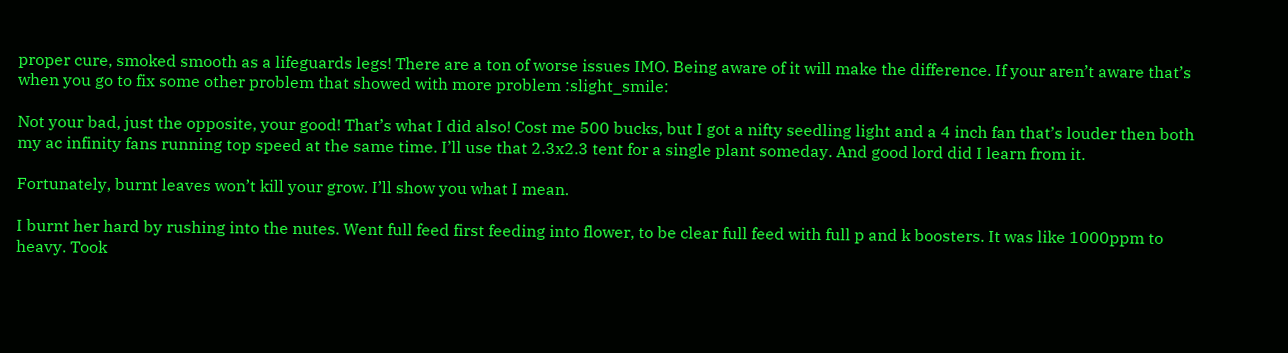proper cure, smoked smooth as a lifeguards legs! There are a ton of worse issues IMO. Being aware of it will make the difference. If your aren’t aware that’s when you go to fix some other problem that showed with more problem :slight_smile:

Not your bad, just the opposite, your good! That’s what I did also! Cost me 500 bucks, but I got a nifty seedling light and a 4 inch fan that’s louder then both my ac infinity fans running top speed at the same time. I’ll use that 2.3x2.3 tent for a single plant someday. And good lord did I learn from it.

Fortunately, burnt leaves won’t kill your grow. I’ll show you what I mean.

I burnt her hard by rushing into the nutes. Went full feed first feeding into flower, to be clear full feed with full p and k boosters. It was like 1000ppm to heavy. Took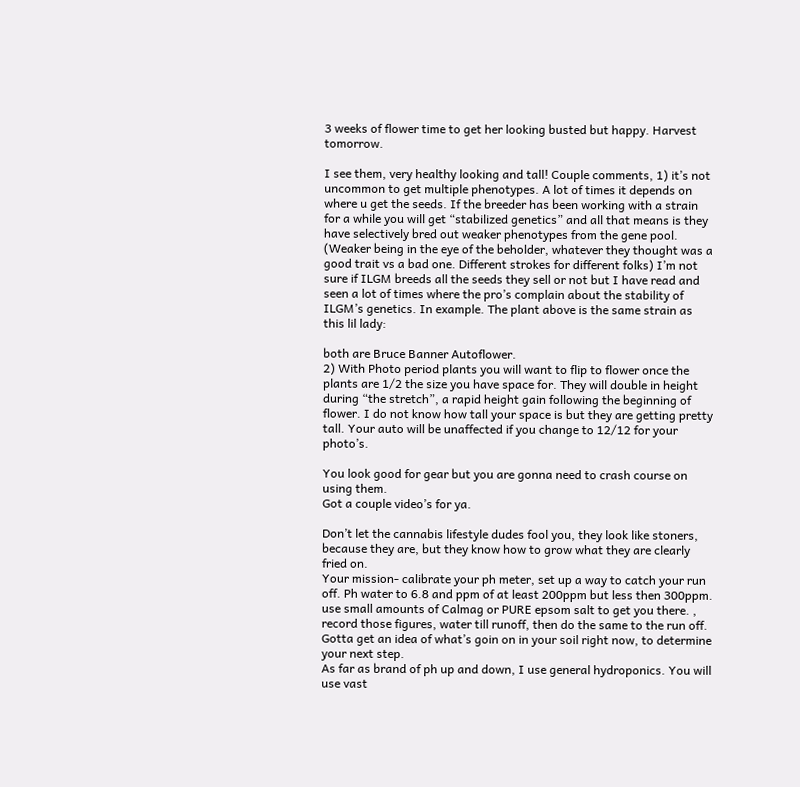3 weeks of flower time to get her looking busted but happy. Harvest tomorrow.

I see them, very healthy looking and tall! Couple comments, 1) it’s not uncommon to get multiple phenotypes. A lot of times it depends on where u get the seeds. If the breeder has been working with a strain for a while you will get “stabilized genetics” and all that means is they have selectively bred out weaker phenotypes from the gene pool. (Weaker being in the eye of the beholder, whatever they thought was a good trait vs a bad one. Different strokes for different folks) I’m not sure if ILGM breeds all the seeds they sell or not but I have read and seen a lot of times where the pro’s complain about the stability of ILGM’s genetics. In example. The plant above is the same strain as this lil lady:

both are Bruce Banner Autoflower.
2) With Photo period plants you will want to flip to flower once the plants are 1/2 the size you have space for. They will double in height during “the stretch”, a rapid height gain following the beginning of flower. I do not know how tall your space is but they are getting pretty tall. Your auto will be unaffected if you change to 12/12 for your photo’s.

You look good for gear but you are gonna need to crash course on using them.
Got a couple video’s for ya.

Don’t let the cannabis lifestyle dudes fool you, they look like stoners, because they are, but they know how to grow what they are clearly fried on.
Your mission- calibrate your ph meter, set up a way to catch your run off. Ph water to 6.8 and ppm of at least 200ppm but less then 300ppm. use small amounts of Calmag or PURE epsom salt to get you there. , record those figures, water till runoff, then do the same to the run off. Gotta get an idea of what’s goin on in your soil right now, to determine your next step.
As far as brand of ph up and down, I use general hydroponics. You will use vast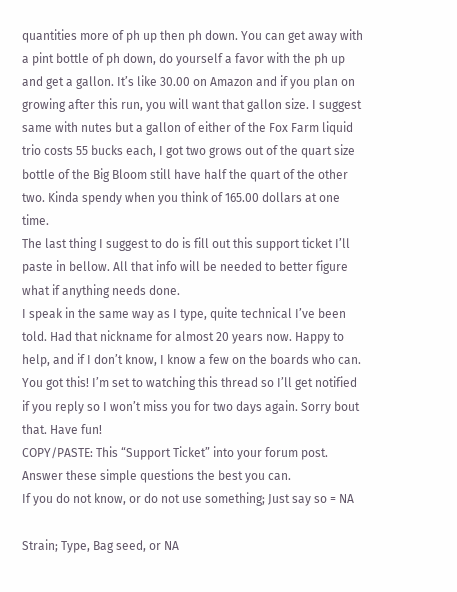quantities more of ph up then ph down. You can get away with a pint bottle of ph down, do yourself a favor with the ph up and get a gallon. It’s like 30.00 on Amazon and if you plan on growing after this run, you will want that gallon size. I suggest same with nutes but a gallon of either of the Fox Farm liquid trio costs 55 bucks each, I got two grows out of the quart size bottle of the Big Bloom still have half the quart of the other two. Kinda spendy when you think of 165.00 dollars at one time.
The last thing I suggest to do is fill out this support ticket I’ll paste in bellow. All that info will be needed to better figure what if anything needs done.
I speak in the same way as I type, quite technical I’ve been told. Had that nickname for almost 20 years now. Happy to help, and if I don’t know, I know a few on the boards who can. You got this! I’m set to watching this thread so I’ll get notified if you reply so I won’t miss you for two days again. Sorry bout that. Have fun!
COPY/PASTE: This “Support Ticket” into your forum post.
Answer these simple questions the best you can.
If you do not know, or do not use something; Just say so = NA

Strain; Type, Bag seed, or NA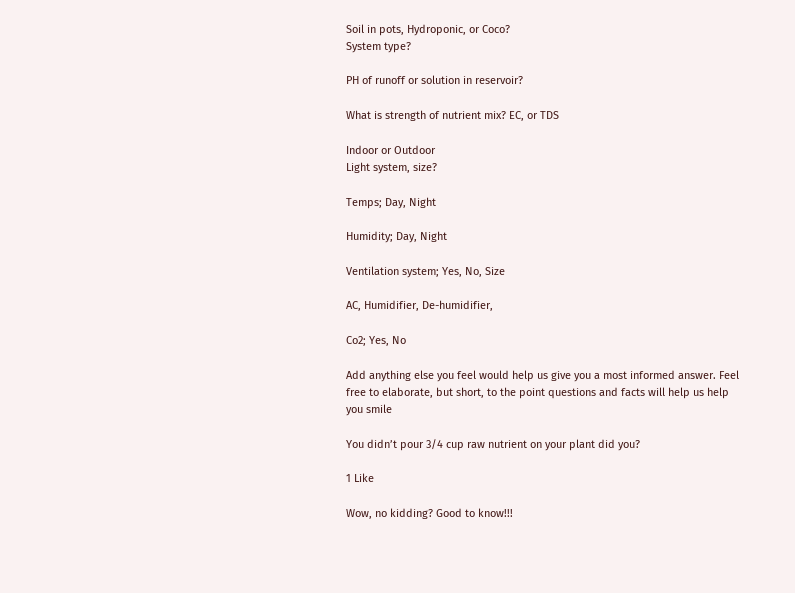Soil in pots, Hydroponic, or Coco?
System type?

PH of runoff or solution in reservoir?

What is strength of nutrient mix? EC, or TDS

Indoor or Outdoor
Light system, size?

Temps; Day, Night

Humidity; Day, Night

Ventilation system; Yes, No, Size

AC, Humidifier, De-humidifier,

Co2; Yes, No

Add anything else you feel would help us give you a most informed answer. Feel free to elaborate, but short, to the point questions and facts will help us help you smile

You didn’t pour 3/4 cup raw nutrient on your plant did you?

1 Like

Wow, no kidding? Good to know!!!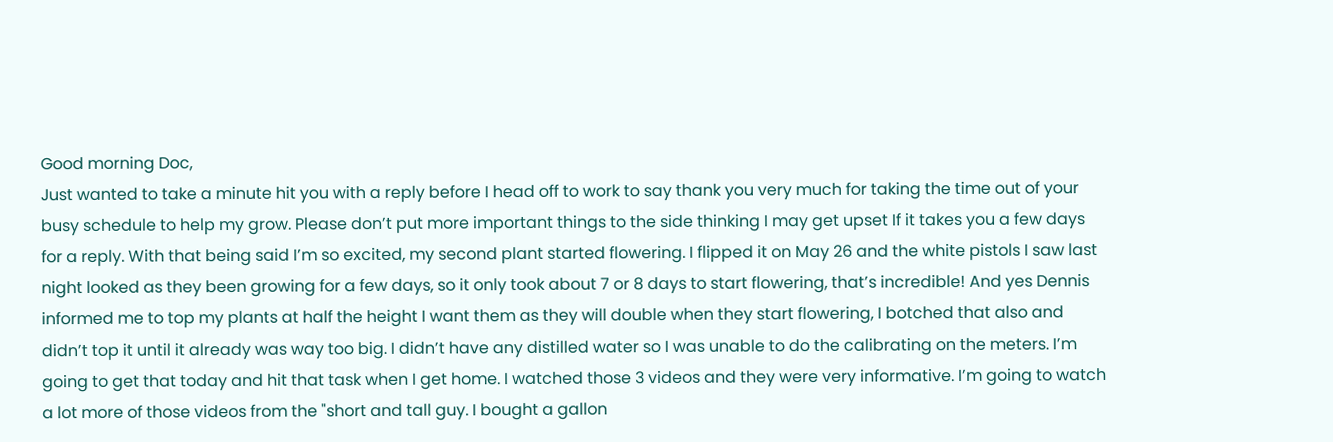Good morning Doc,
Just wanted to take a minute hit you with a reply before I head off to work to say thank you very much for taking the time out of your busy schedule to help my grow. Please don’t put more important things to the side thinking I may get upset If it takes you a few days for a reply. With that being said I’m so excited, my second plant started flowering. I flipped it on May 26 and the white pistols I saw last night looked as they been growing for a few days, so it only took about 7 or 8 days to start flowering, that’s incredible! And yes Dennis informed me to top my plants at half the height I want them as they will double when they start flowering, I botched that also and didn’t top it until it already was way too big. I didn’t have any distilled water so I was unable to do the calibrating on the meters. I’m going to get that today and hit that task when I get home. I watched those 3 videos and they were very informative. I’m going to watch a lot more of those videos from the "short and tall guy. I bought a gallon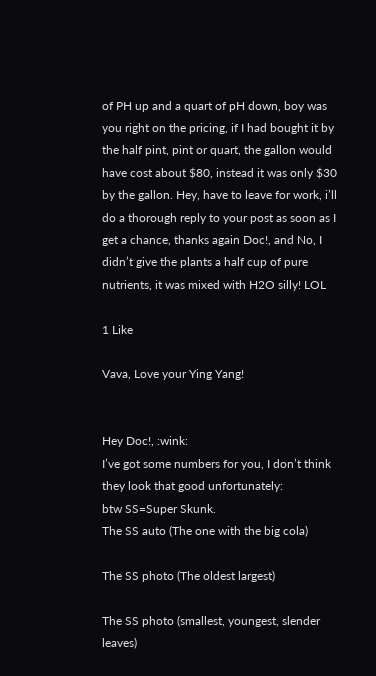of PH up and a quart of pH down, boy was you right on the pricing, if I had bought it by the half pint, pint or quart, the gallon would have cost about $80, instead it was only $30 by the gallon. Hey, have to leave for work, i’ll do a thorough reply to your post as soon as I get a chance, thanks again Doc!, and No, I didn’t give the plants a half cup of pure nutrients, it was mixed with H2O silly! LOL

1 Like

Vava, Love your Ying Yang!


Hey Doc!, :wink:
I’ve got some numbers for you, I don’t think they look that good unfortunately:
btw SS=Super Skunk.
The SS auto (The one with the big cola)

The SS photo (The oldest largest)

The SS photo (smallest, youngest, slender leaves)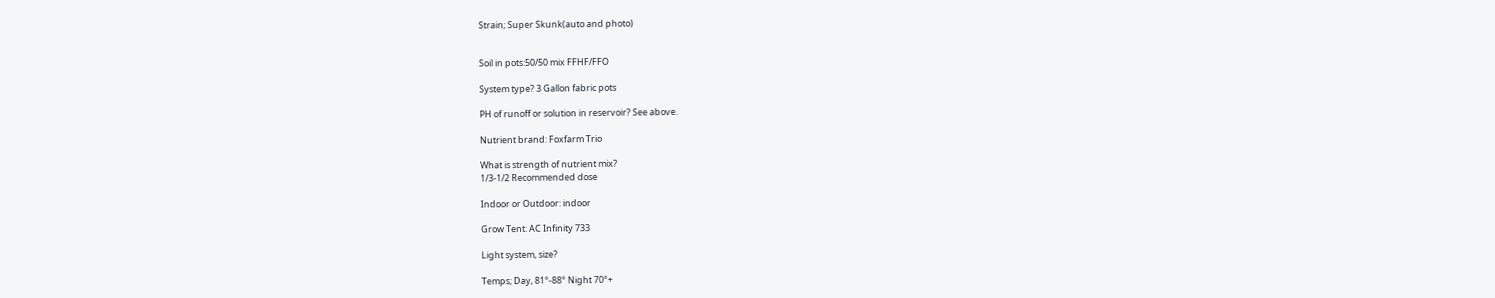Strain; Super Skunk(auto and photo)


Soil in pots:50/50 mix FFHF/FFO

System type? 3 Gallon fabric pots

PH of runoff or solution in reservoir? See above.

Nutrient brand: Foxfarm Trio

What is strength of nutrient mix?
1/3-1/2 Recommended dose

Indoor or Outdoor: indoor

Grow Tent: AC Infinity 733

Light system, size?

Temps; Day, 81°-88° Night 70°+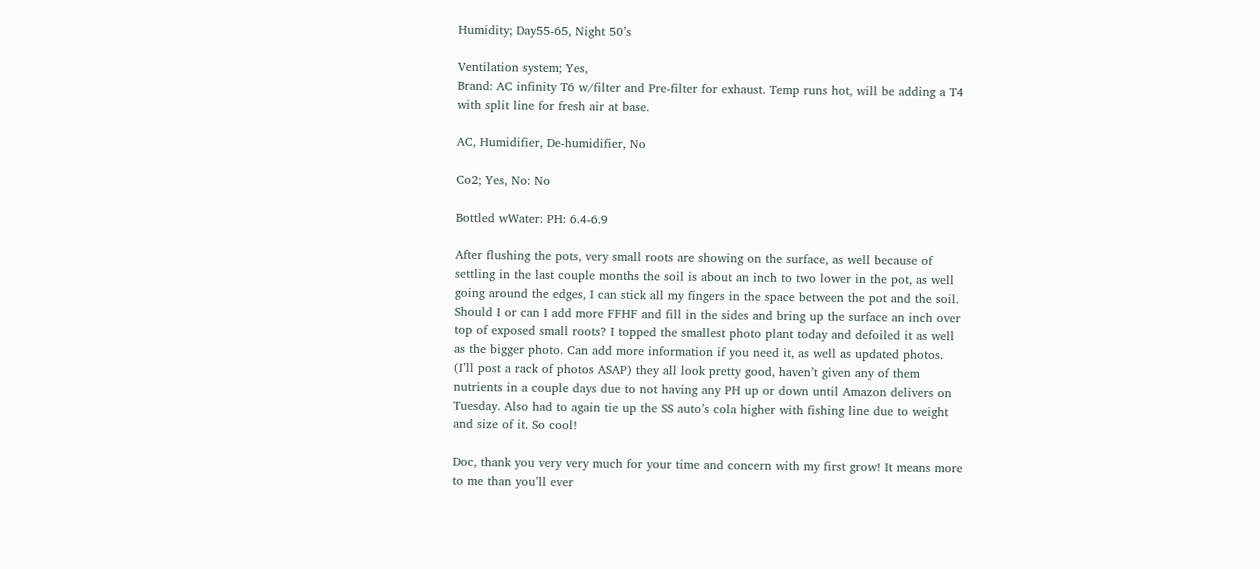Humidity; Day55-65, Night 50’s

Ventilation system; Yes,
Brand: AC infinity T6 w/filter and Pre-filter for exhaust. Temp runs hot, will be adding a T4 with split line for fresh air at base.

AC, Humidifier, De-humidifier, No

Co2; Yes, No: No

Bottled wWater: PH: 6.4-6.9

After flushing the pots, very small roots are showing on the surface, as well because of settling in the last couple months the soil is about an inch to two lower in the pot, as well going around the edges, I can stick all my fingers in the space between the pot and the soil. Should I or can I add more FFHF and fill in the sides and bring up the surface an inch over top of exposed small roots? I topped the smallest photo plant today and defoiled it as well as the bigger photo. Can add more information if you need it, as well as updated photos.
(I’ll post a rack of photos ASAP) they all look pretty good, haven’t given any of them nutrients in a couple days due to not having any PH up or down until Amazon delivers on Tuesday. Also had to again tie up the SS auto’s cola higher with fishing line due to weight and size of it. So cool!

Doc, thank you very very much for your time and concern with my first grow! It means more to me than you’ll ever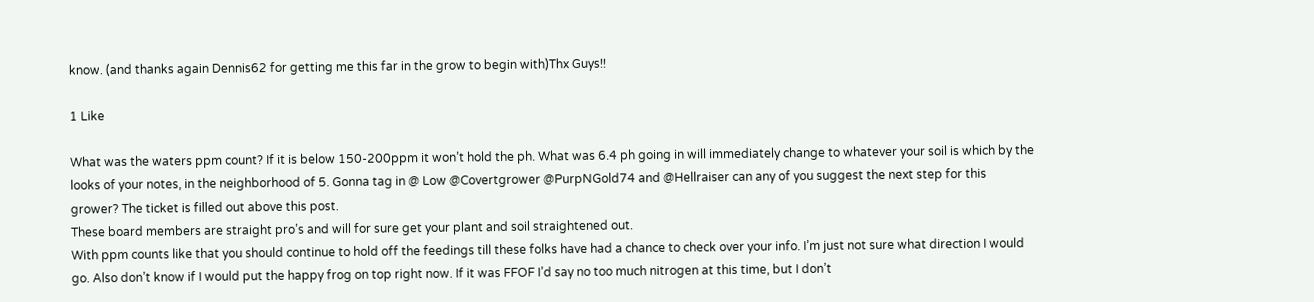know. (and thanks again Dennis62 for getting me this far in the grow to begin with)Thx Guys!!

1 Like

What was the waters ppm count? If it is below 150-200ppm it won’t hold the ph. What was 6.4 ph going in will immediately change to whatever your soil is which by the looks of your notes, in the neighborhood of 5. Gonna tag in @ Low @Covertgrower @PurpNGold74 and @Hellraiser can any of you suggest the next step for this grower? The ticket is filled out above this post.
These board members are straight pro’s and will for sure get your plant and soil straightened out.
With ppm counts like that you should continue to hold off the feedings till these folks have had a chance to check over your info. I’m just not sure what direction I would go. Also don’t know if I would put the happy frog on top right now. If it was FFOF I’d say no too much nitrogen at this time, but I don’t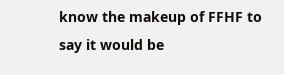know the makeup of FFHF to say it would be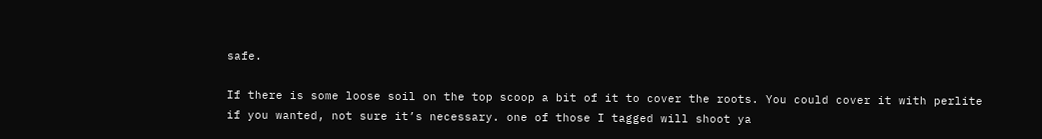safe.

If there is some loose soil on the top scoop a bit of it to cover the roots. You could cover it with perlite if you wanted, not sure it’s necessary. one of those I tagged will shoot ya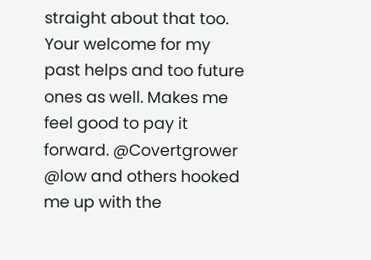straight about that too. Your welcome for my past helps and too future ones as well. Makes me feel good to pay it forward. @Covertgrower @low and others hooked me up with the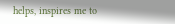helps, inspires me to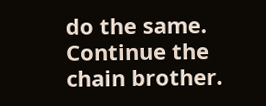do the same. Continue the chain brother.